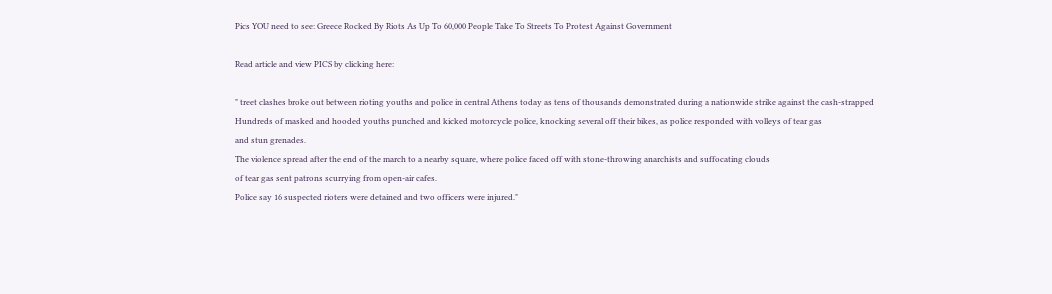Pics YOU need to see: Greece Rocked By Riots As Up To 60,000 People Take To Streets To Protest Against Government

Read article and view PICS by clicking here:

" treet clashes broke out between rioting youths and police in central Athens today as tens of thousands demonstrated during a nationwide strike against the cash-strapped
Hundreds of masked and hooded youths punched and kicked motorcycle police, knocking several off their bikes, as police responded with volleys of tear gas
and stun grenades.
The violence spread after the end of the march to a nearby square, where police faced off with stone-throwing anarchists and suffocating clouds
of tear gas sent patrons scurrying from open-air cafes.
Police say 16 suspected rioters were detained and two officers were injured."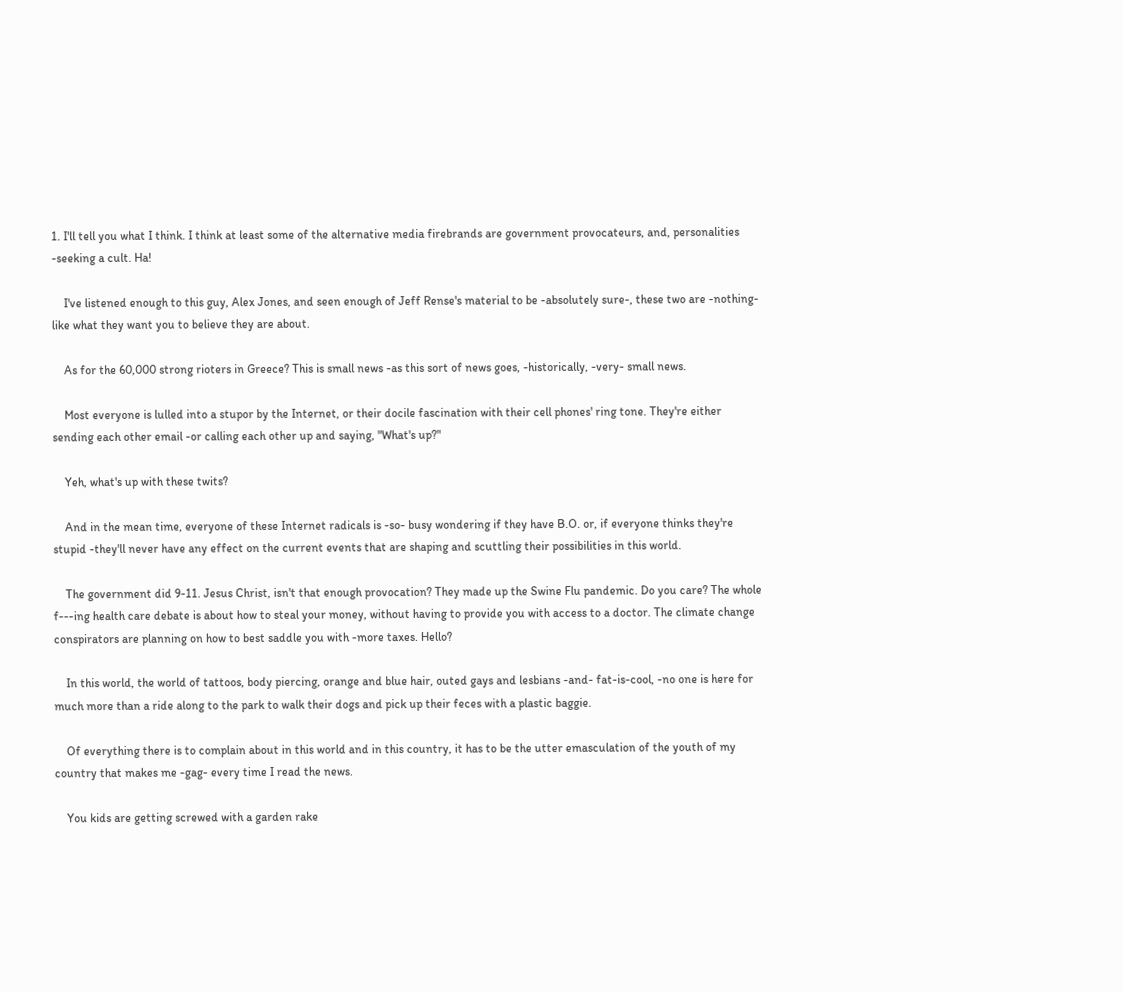1. I'll tell you what I think. I think at least some of the alternative media firebrands are government provocateurs, and, personalities -seeking a cult. Ha!

    I've listened enough to this guy, Alex Jones, and seen enough of Jeff Rense's material to be -absolutely sure-, these two are -nothing- like what they want you to believe they are about.

    As for the 60,000 strong rioters in Greece? This is small news -as this sort of news goes, -historically, -very- small news.

    Most everyone is lulled into a stupor by the Internet, or their docile fascination with their cell phones' ring tone. They're either sending each other email -or calling each other up and saying, "What's up?"

    Yeh, what's up with these twits?

    And in the mean time, everyone of these Internet radicals is -so- busy wondering if they have B.O. or, if everyone thinks they're stupid -they'll never have any effect on the current events that are shaping and scuttling their possibilities in this world.

    The government did 9-11. Jesus Christ, isn't that enough provocation? They made up the Swine Flu pandemic. Do you care? The whole f---ing health care debate is about how to steal your money, without having to provide you with access to a doctor. The climate change conspirators are planning on how to best saddle you with -more taxes. Hello?

    In this world, the world of tattoos, body piercing, orange and blue hair, outed gays and lesbians -and- fat-is-cool, -no one is here for much more than a ride along to the park to walk their dogs and pick up their feces with a plastic baggie.

    Of everything there is to complain about in this world and in this country, it has to be the utter emasculation of the youth of my country that makes me -gag- every time I read the news.

    You kids are getting screwed with a garden rake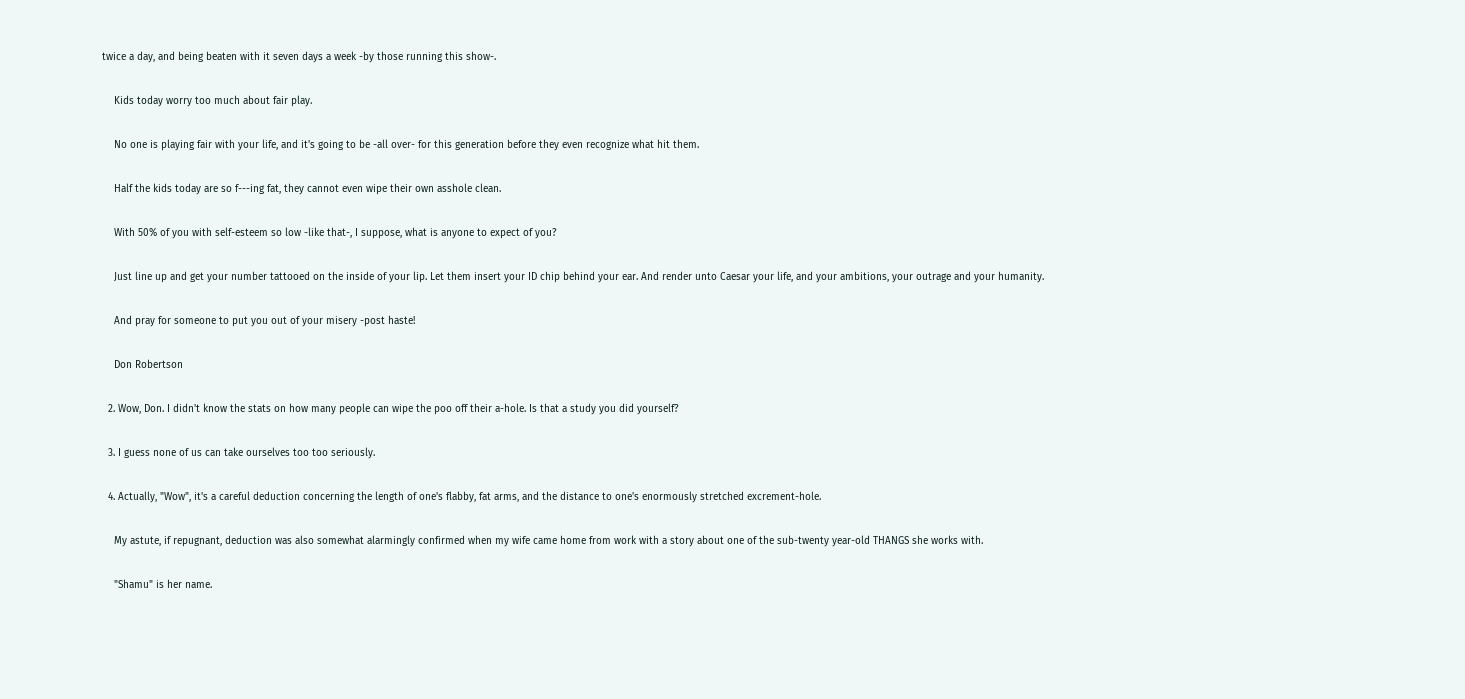twice a day, and being beaten with it seven days a week -by those running this show-.

    Kids today worry too much about fair play.

    No one is playing fair with your life, and it's going to be -all over- for this generation before they even recognize what hit them.

    Half the kids today are so f---ing fat, they cannot even wipe their own asshole clean.

    With 50% of you with self-esteem so low -like that-, I suppose, what is anyone to expect of you?

    Just line up and get your number tattooed on the inside of your lip. Let them insert your ID chip behind your ear. And render unto Caesar your life, and your ambitions, your outrage and your humanity.

    And pray for someone to put you out of your misery -post haste!

    Don Robertson

  2. Wow, Don. I didn't know the stats on how many people can wipe the poo off their a-hole. Is that a study you did yourself?

  3. I guess none of us can take ourselves too too seriously.

  4. Actually, "Wow", it's a careful deduction concerning the length of one's flabby, fat arms, and the distance to one's enormously stretched excrement-hole.

    My astute, if repugnant, deduction was also somewhat alarmingly confirmed when my wife came home from work with a story about one of the sub-twenty year-old THANGS she works with.

    "Shamu" is her name.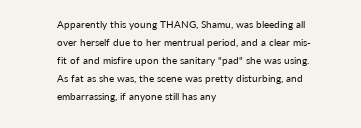Apparently this young THANG, Shamu, was bleeding all over herself due to her mentrual period, and a clear mis-fit of and misfire upon the sanitary "pad" she was using. As fat as she was, the scene was pretty disturbing, and embarrassing, if anyone still has any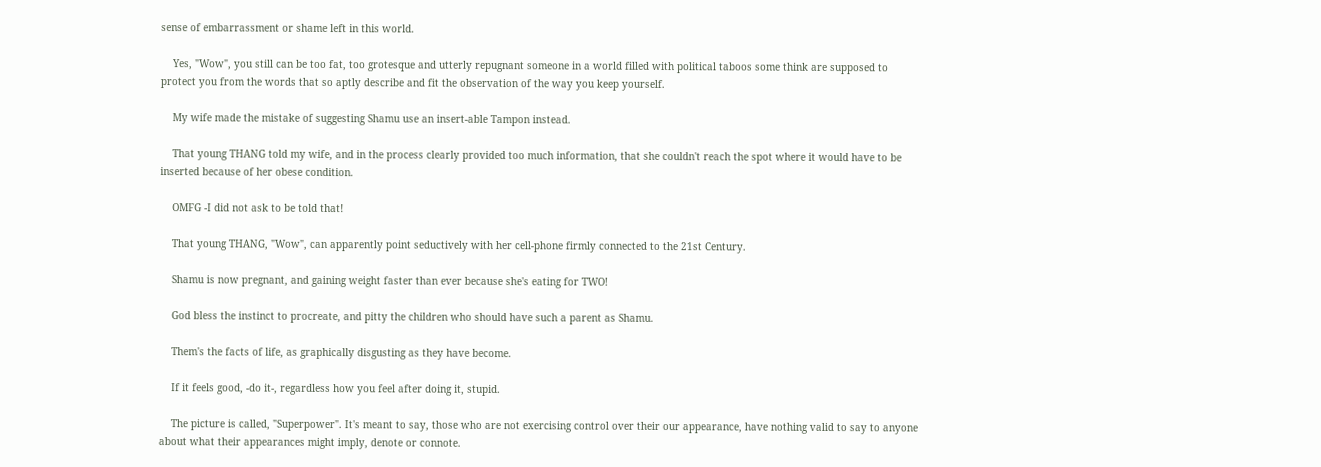sense of embarrassment or shame left in this world.

    Yes, "Wow", you still can be too fat, too grotesque and utterly repugnant someone in a world filled with political taboos some think are supposed to protect you from the words that so aptly describe and fit the observation of the way you keep yourself.

    My wife made the mistake of suggesting Shamu use an insert-able Tampon instead.

    That young THANG told my wife, and in the process clearly provided too much information, that she couldn't reach the spot where it would have to be inserted because of her obese condition.

    OMFG -I did not ask to be told that!

    That young THANG, "Wow", can apparently point seductively with her cell-phone firmly connected to the 21st Century.

    Shamu is now pregnant, and gaining weight faster than ever because she's eating for TWO!

    God bless the instinct to procreate, and pitty the children who should have such a parent as Shamu.

    Them's the facts of life, as graphically disgusting as they have become.

    If it feels good, -do it-, regardless how you feel after doing it, stupid.

    The picture is called, "Superpower". It's meant to say, those who are not exercising control over their our appearance, have nothing valid to say to anyone about what their appearances might imply, denote or connote.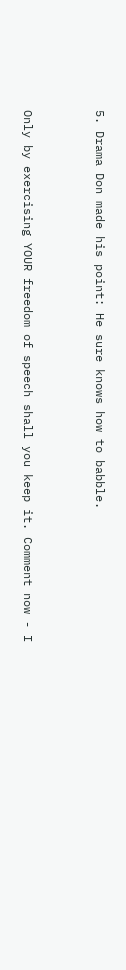5. Drama Don made his point: He sure knows how to babble.


Only by exercising YOUR freedom of speech shall you keep it. Comment now - I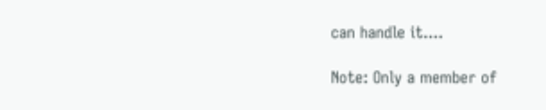can handle it....

Note: Only a member of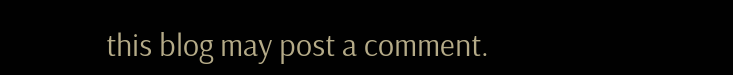this blog may post a comment.